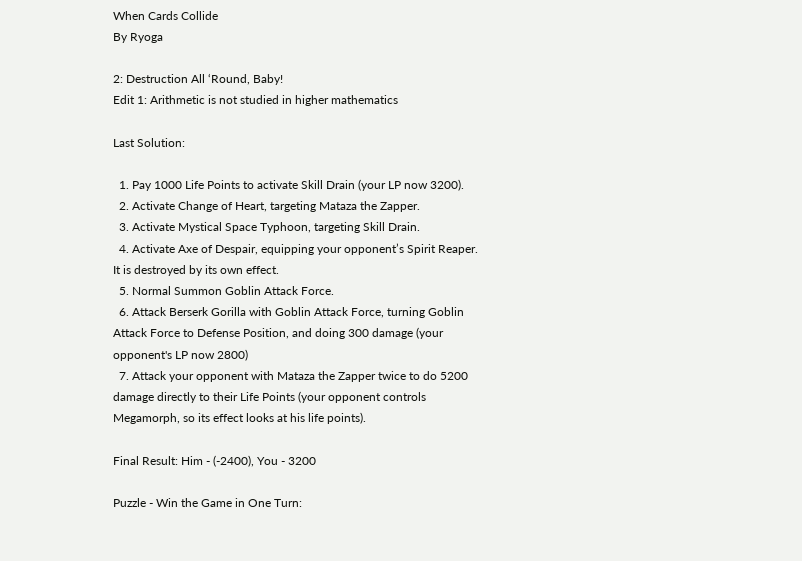When Cards Collide
By Ryoga

2: Destruction All ‘Round, Baby!
Edit 1: Arithmetic is not studied in higher mathematics

Last Solution:

  1. Pay 1000 Life Points to activate Skill Drain (your LP now 3200).
  2. Activate Change of Heart, targeting Mataza the Zapper.
  3. Activate Mystical Space Typhoon, targeting Skill Drain.
  4. Activate Axe of Despair, equipping your opponent’s Spirit Reaper. It is destroyed by its own effect.
  5. Normal Summon Goblin Attack Force.
  6. Attack Berserk Gorilla with Goblin Attack Force, turning Goblin Attack Force to Defense Position, and doing 300 damage (your opponent's LP now 2800)
  7. Attack your opponent with Mataza the Zapper twice to do 5200 damage directly to their Life Points (your opponent controls Megamorph, so its effect looks at his life points).

Final Result: Him - (-2400), You - 3200

Puzzle - Win the Game in One Turn: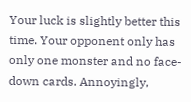Your luck is slightly better this time. Your opponent only has only one monster and no face-down cards. Annoyingly,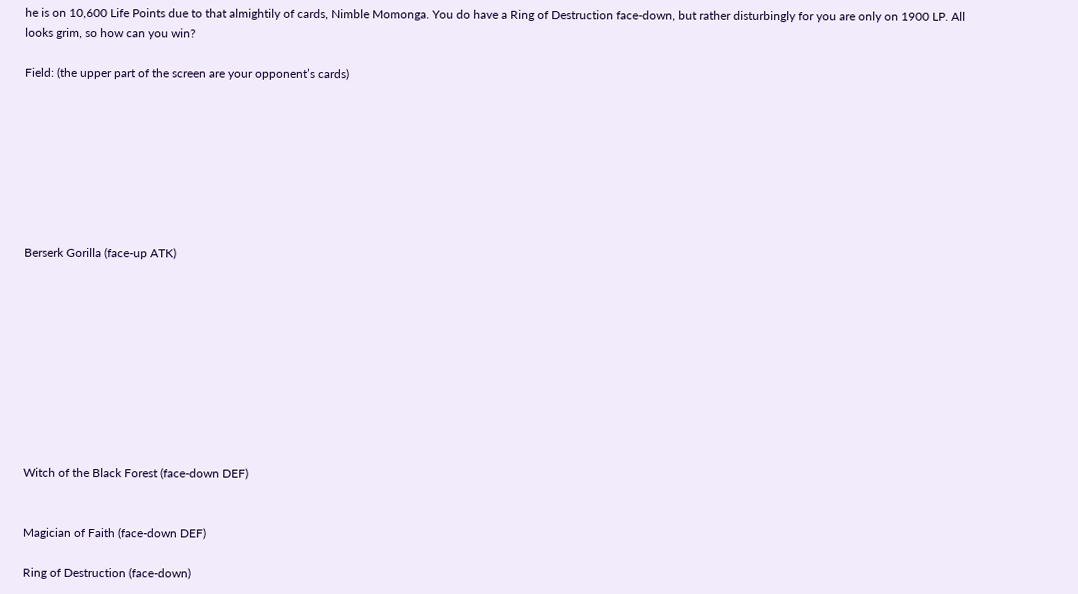he is on 10,600 Life Points due to that almightily of cards, Nimble Momonga. You do have a Ring of Destruction face-down, but rather disturbingly for you are only on 1900 LP. All looks grim, so how can you win?

Field: (the upper part of the screen are your opponent’s cards)








Berserk Gorilla (face-up ATK)










Witch of the Black Forest (face-down DEF)


Magician of Faith (face-down DEF)

Ring of Destruction (face-down)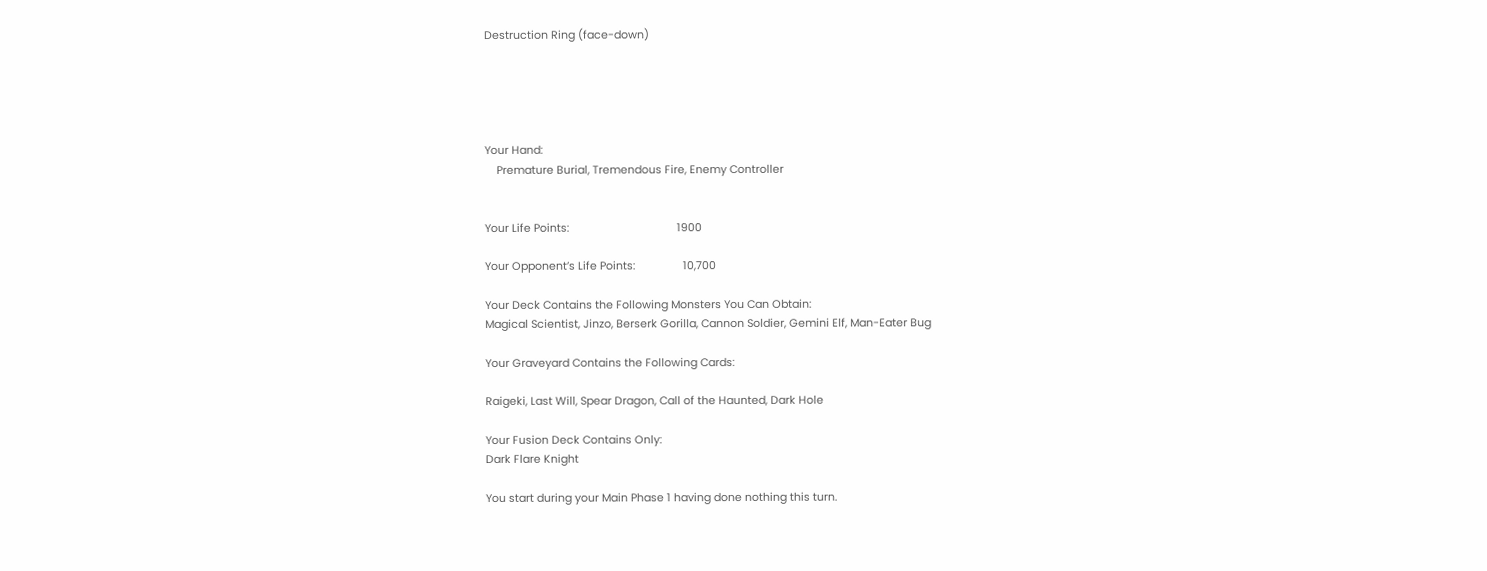Destruction Ring (face-down)





Your Hand:
    Premature Burial, Tremendous Fire, Enemy Controller


Your Life Points:                                    1900

Your Opponent’s Life Points:                10,700

Your Deck Contains the Following Monsters You Can Obtain:
Magical Scientist, Jinzo, Berserk Gorilla, Cannon Soldier, Gemini Elf, Man-Eater Bug

Your Graveyard Contains the Following Cards:

Raigeki, Last Will, Spear Dragon, Call of the Haunted, Dark Hole

Your Fusion Deck Contains Only:
Dark Flare Knight

You start during your Main Phase 1 having done nothing this turn.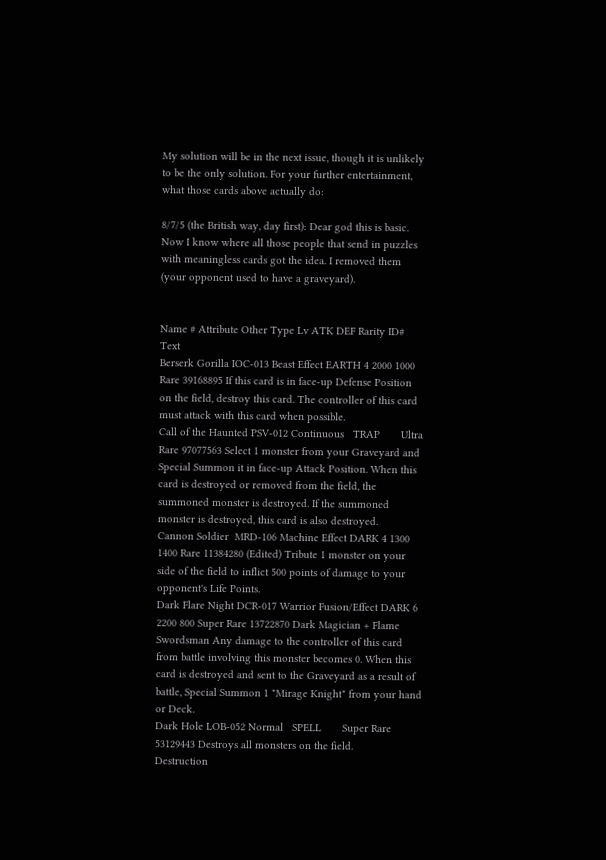My solution will be in the next issue, though it is unlikely to be the only solution. For your further entertainment, what those cards above actually do:

8/7/5 (the British way, day first): Dear god this is basic. Now I know where all those people that send in puzzles with meaningless cards got the idea. I removed them (your opponent used to have a graveyard).


Name # Attribute Other Type Lv ATK DEF Rarity ID# Text
Berserk Gorilla IOC-013 Beast Effect EARTH 4 2000 1000 Rare 39168895 If this card is in face-up Defense Position on the field, destroy this card. The controller of this card must attack with this card when possible.
Call of the Haunted PSV-012 Continuous   TRAP       Ultra Rare 97077563 Select 1 monster from your Graveyard and Special Summon it in face-up Attack Position. When this card is destroyed or removed from the field, the summoned monster is destroyed. If the summoned monster is destroyed, this card is also destroyed.
Cannon Soldier  MRD-106 Machine Effect DARK 4 1300 1400 Rare 11384280 (Edited) Tribute 1 monster on your side of the field to inflict 500 points of damage to your opponent's Life Points.
Dark Flare Night DCR-017 Warrior Fusion/Effect DARK 6 2200 800 Super Rare 13722870 Dark Magician + Flame Swordsman Any damage to the controller of this card from battle involving this monster becomes 0. When this card is destroyed and sent to the Graveyard as a result of battle, Special Summon 1 "Mirage Knight" from your hand or Deck.
Dark Hole LOB-052 Normal   SPELL       Super Rare 53129443 Destroys all monsters on the field.
Destruction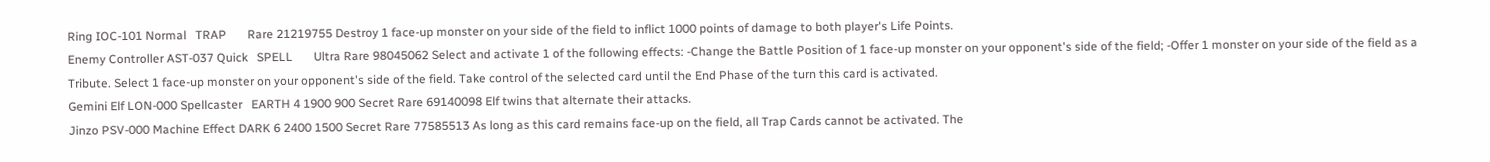Ring IOC-101 Normal   TRAP       Rare 21219755 Destroy 1 face-up monster on your side of the field to inflict 1000 points of damage to both player's Life Points.
Enemy Controller AST-037 Quick   SPELL       Ultra Rare 98045062 Select and activate 1 of the following effects: -Change the Battle Position of 1 face-up monster on your opponent's side of the field; -Offer 1 monster on your side of the field as a Tribute. Select 1 face-up monster on your opponent's side of the field. Take control of the selected card until the End Phase of the turn this card is activated.
Gemini Elf LON-000 Spellcaster   EARTH 4 1900 900 Secret Rare 69140098 Elf twins that alternate their attacks.
Jinzo PSV-000 Machine Effect DARK 6 2400 1500 Secret Rare 77585513 As long as this card remains face-up on the field, all Trap Cards cannot be activated. The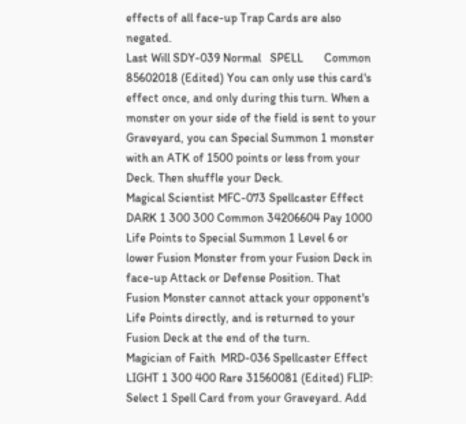effects of all face-up Trap Cards are also negated.
Last Will SDY-039 Normal   SPELL       Common 85602018 (Edited) You can only use this card's effect once, and only during this turn. When a monster on your side of the field is sent to your Graveyard, you can Special Summon 1 monster with an ATK of 1500 points or less from your Deck. Then shuffle your Deck.
Magical Scientist MFC-073 Spellcaster Effect DARK 1 300 300 Common 34206604 Pay 1000 Life Points to Special Summon 1 Level 6 or lower Fusion Monster from your Fusion Deck in face-up Attack or Defense Position. That Fusion Monster cannot attack your opponent's Life Points directly, and is returned to your Fusion Deck at the end of the turn.
Magician of Faith  MRD-036 Spellcaster Effect LIGHT 1 300 400 Rare 31560081 (Edited) FLIP: Select 1 Spell Card from your Graveyard. Add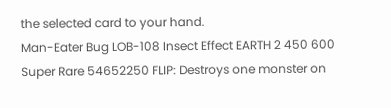the selected card to your hand.
Man-Eater Bug LOB-108 Insect Effect EARTH 2 450 600 Super Rare 54652250 FLIP: Destroys one monster on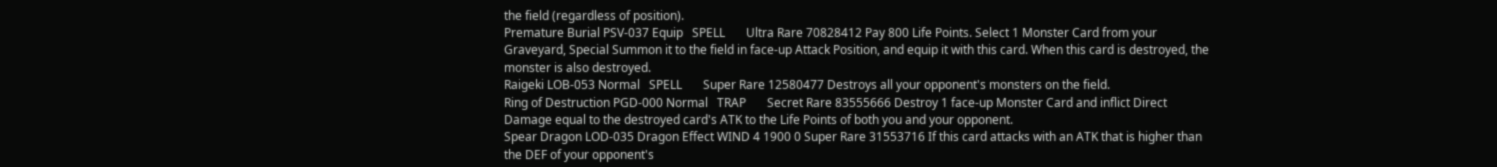the field (regardless of position).
Premature Burial PSV-037 Equip   SPELL       Ultra Rare 70828412 Pay 800 Life Points. Select 1 Monster Card from your Graveyard, Special Summon it to the field in face-up Attack Position, and equip it with this card. When this card is destroyed, the monster is also destroyed.
Raigeki LOB-053 Normal   SPELL       Super Rare 12580477 Destroys all your opponent's monsters on the field.
Ring of Destruction PGD-000 Normal   TRAP       Secret Rare 83555666 Destroy 1 face-up Monster Card and inflict Direct Damage equal to the destroyed card's ATK to the Life Points of both you and your opponent.
Spear Dragon LOD-035 Dragon Effect WIND 4 1900 0 Super Rare 31553716 If this card attacks with an ATK that is higher than the DEF of your opponent's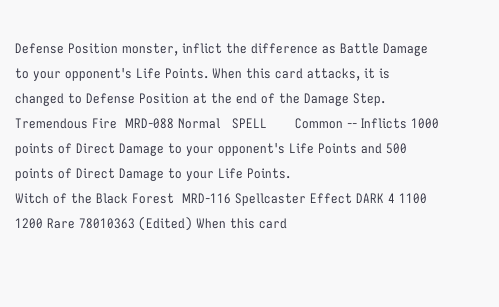Defense Position monster, inflict the difference as Battle Damage to your opponent's Life Points. When this card attacks, it is changed to Defense Position at the end of the Damage Step.
Tremendous Fire  MRD-088 Normal   SPELL       Common -- Inflicts 1000 points of Direct Damage to your opponent's Life Points and 500 points of Direct Damage to your Life Points.
Witch of the Black Forest  MRD-116 Spellcaster Effect DARK 4 1100 1200 Rare 78010363 (Edited) When this card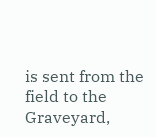is sent from the field to the Graveyard,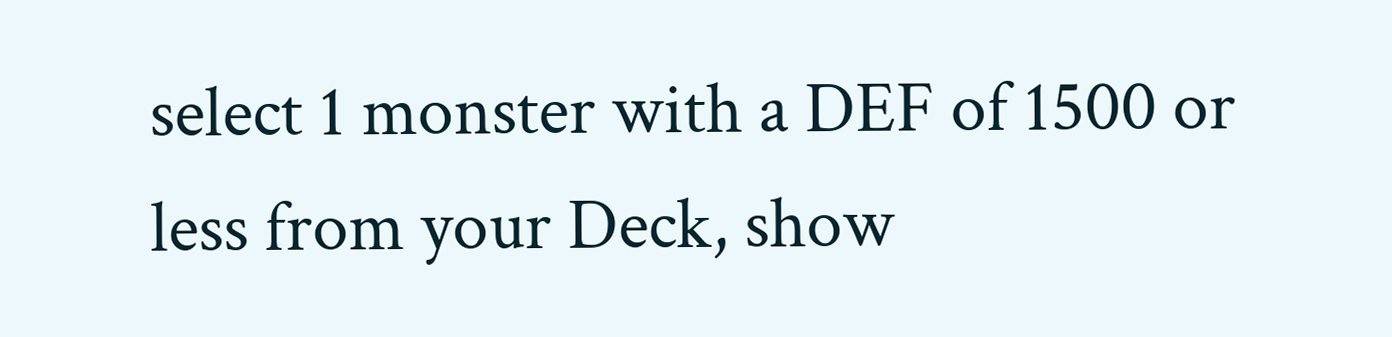select 1 monster with a DEF of 1500 or less from your Deck, show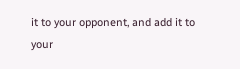it to your opponent, and add it to your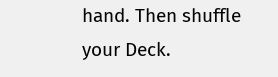hand. Then shuffle your Deck.